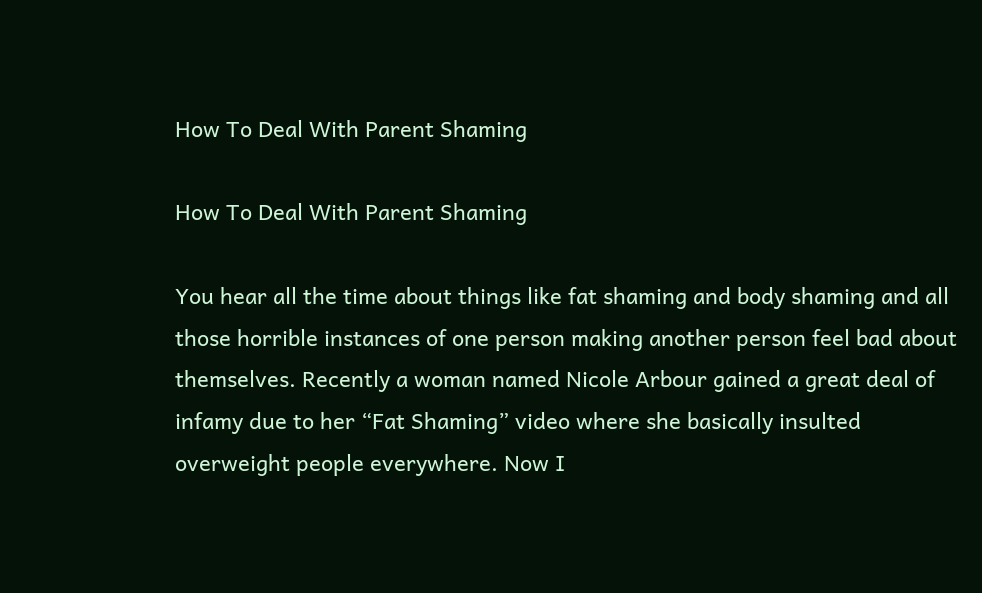How To Deal With Parent Shaming

How To Deal With Parent Shaming

You hear all the time about things like fat shaming and body shaming and all those horrible instances of one person making another person feel bad about themselves. Recently a woman named Nicole Arbour gained a great deal of infamy due to her “Fat Shaming” video where she basically insulted overweight people everywhere. Now I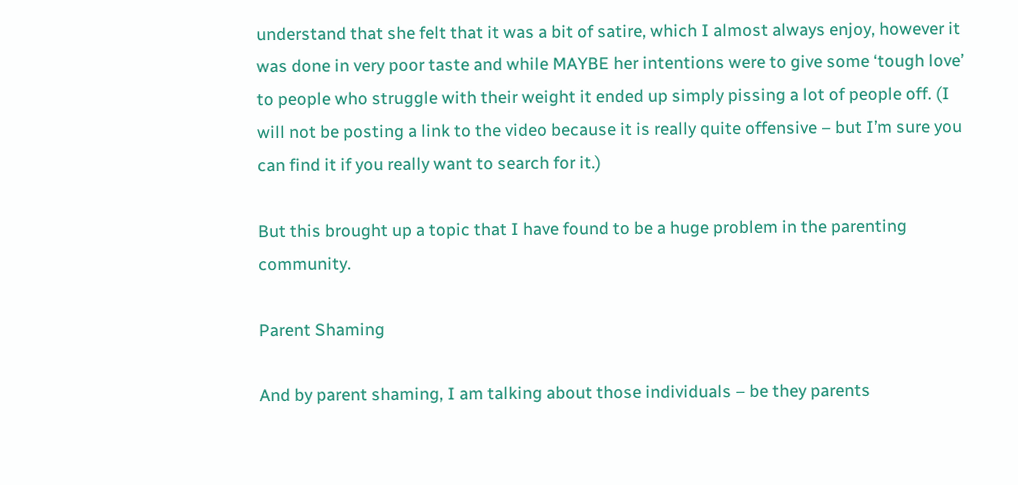understand that she felt that it was a bit of satire, which I almost always enjoy, however it was done in very poor taste and while MAYBE her intentions were to give some ‘tough love’ to people who struggle with their weight it ended up simply pissing a lot of people off. (I will not be posting a link to the video because it is really quite offensive – but I’m sure you can find it if you really want to search for it.)

But this brought up a topic that I have found to be a huge problem in the parenting community.

Parent Shaming

And by parent shaming, I am talking about those individuals – be they parents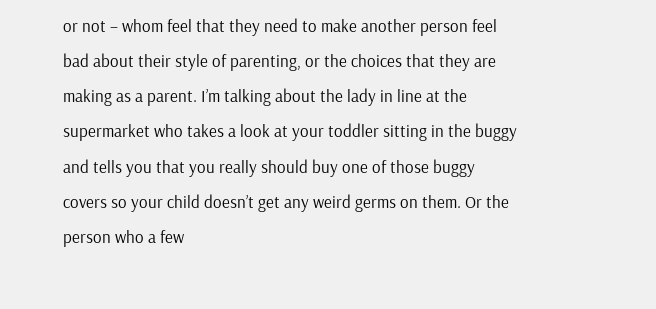or not – whom feel that they need to make another person feel bad about their style of parenting, or the choices that they are making as a parent. I’m talking about the lady in line at the supermarket who takes a look at your toddler sitting in the buggy and tells you that you really should buy one of those buggy covers so your child doesn’t get any weird germs on them. Or the person who a few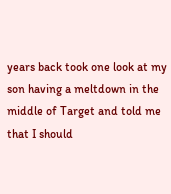years back took one look at my son having a meltdown in the middle of Target and told me that I should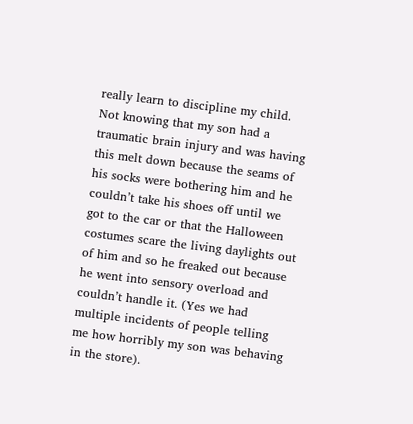really learn to discipline my child. Not knowing that my son had a traumatic brain injury and was having this melt down because the seams of his socks were bothering him and he couldn’t take his shoes off until we got to the car or that the Halloween costumes scare the living daylights out of him and so he freaked out because he went into sensory overload and couldn’t handle it. (Yes we had multiple incidents of people telling me how horribly my son was behaving in the store).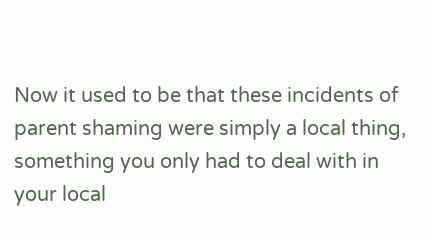Now it used to be that these incidents of parent shaming were simply a local thing, something you only had to deal with in your local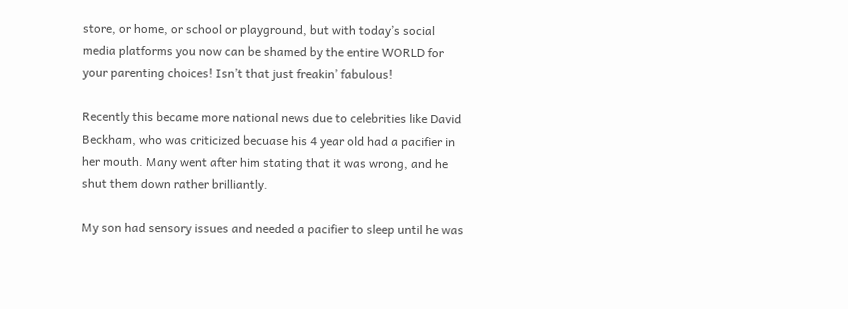store, or home, or school or playground, but with today’s social media platforms you now can be shamed by the entire WORLD for your parenting choices! Isn’t that just freakin’ fabulous!

Recently this became more national news due to celebrities like David Beckham, who was criticized becuase his 4 year old had a pacifier in her mouth. Many went after him stating that it was wrong, and he shut them down rather brilliantly.

My son had sensory issues and needed a pacifier to sleep until he was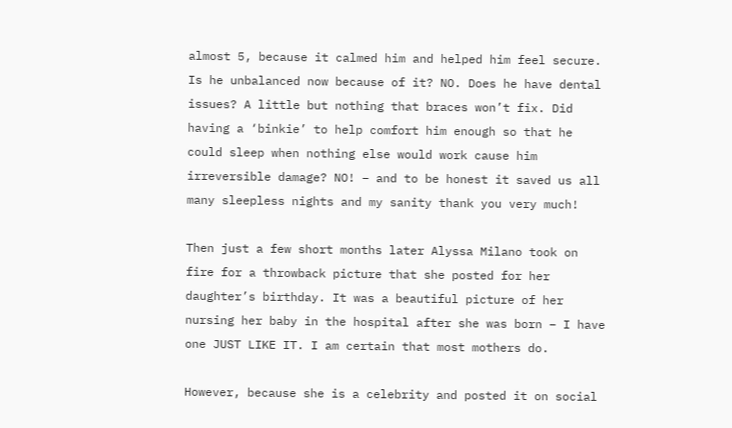almost 5, because it calmed him and helped him feel secure. Is he unbalanced now because of it? NO. Does he have dental issues? A little but nothing that braces won’t fix. Did having a ‘binkie’ to help comfort him enough so that he could sleep when nothing else would work cause him irreversible damage? NO! – and to be honest it saved us all many sleepless nights and my sanity thank you very much!

Then just a few short months later Alyssa Milano took on fire for a throwback picture that she posted for her daughter’s birthday. It was a beautiful picture of her nursing her baby in the hospital after she was born – I have one JUST LIKE IT. I am certain that most mothers do.

However, because she is a celebrity and posted it on social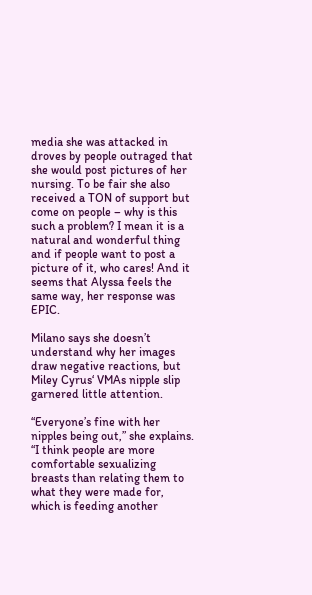media she was attacked in droves by people outraged that she would post pictures of her nursing. To be fair she also received a TON of support but come on people – why is this such a problem? I mean it is a natural and wonderful thing and if people want to post a picture of it, who cares! And it seems that Alyssa feels the same way, her response was EPIC.

Milano says she doesn’t understand why her images draw negative reactions, but Miley Cyrus‘ VMAs nipple slip garnered little attention.

“Everyone’s fine with her nipples being out,” she explains. “I think people are more comfortable sexualizing breasts than relating them to what they were made for, which is feeding another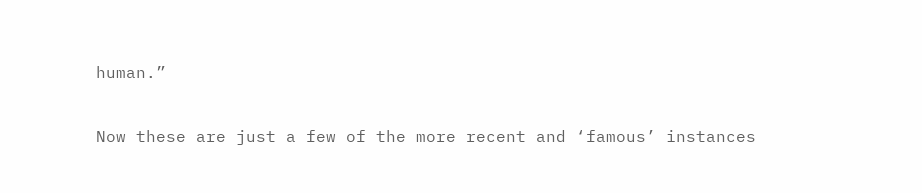human.”

Now these are just a few of the more recent and ‘famous’ instances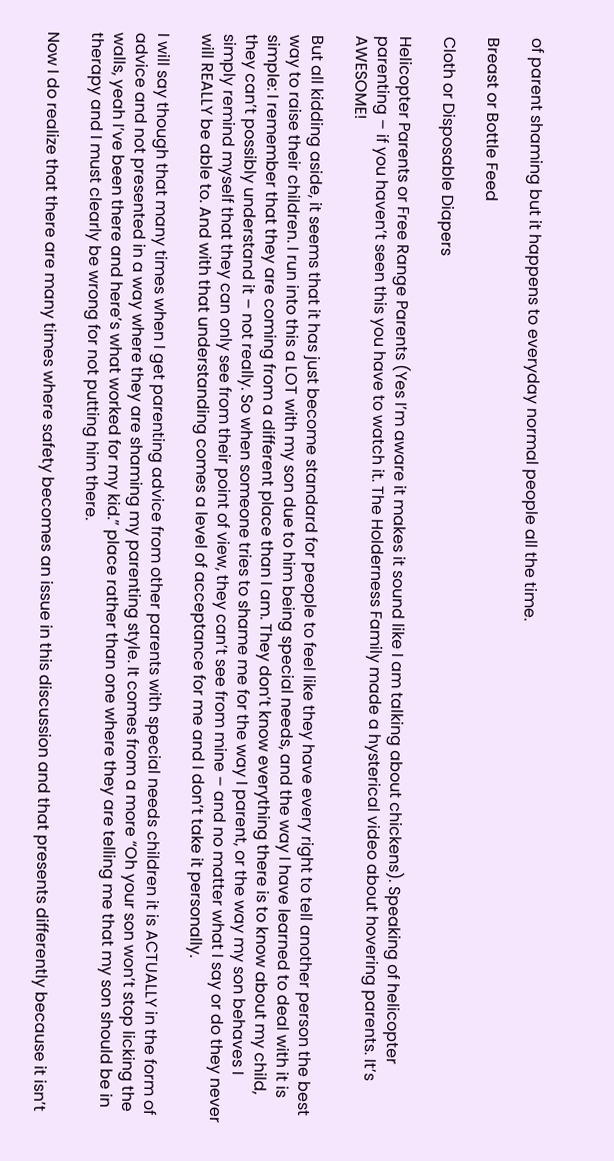of parent shaming but it happens to everyday normal people all the time.

Breast or Bottle Feed

Cloth or Disposable Diapers

Helicopter Parents or Free Range Parents (Yes I’m aware it makes it sound like I am talking about chickens). Speaking of helicopter parenting – if you haven’t seen this you have to watch it. The Holderness Family made a hysterical video about hovering parents. It’s AWESOME!

But all kidding aside, it seems that it has just become standard for people to feel like they have every right to tell another person the best way to raise their children. I run into this a LOT with my son due to him being special needs, and the way I have learned to deal with it is simple: I remember that they are coming from a different place than I am. They don’t know everything there is to know about my child, they can’t possibly understand it – not really. So when someone tries to shame me for the way I parent, or the way my son behaves I simply remind myself that they can only see from their point of view, they can’t see from mine – and no matter what I say or do they never will REALLY be able to. And with that understanding comes a level of acceptance for me and I don’t take it personally.

I will say though that many times when I get parenting advice from other parents with special needs children it is ACTUALLY in the form of advice and not presented in a way where they are shaming my parenting style. It comes from a more “Oh your son won’t stop licking the walls, yeah I’ve been there and here’s what worked for my kid.” place rather than one where they are telling me that my son should be in therapy and I must clearly be wrong for not putting him there.

Now I do realize that there are many times where safety becomes an issue in this discussion and that presents differently because it isn’t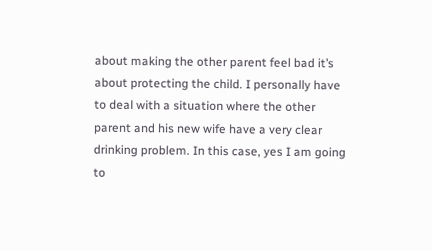about making the other parent feel bad it’s about protecting the child. I personally have to deal with a situation where the other parent and his new wife have a very clear drinking problem. In this case, yes I am going to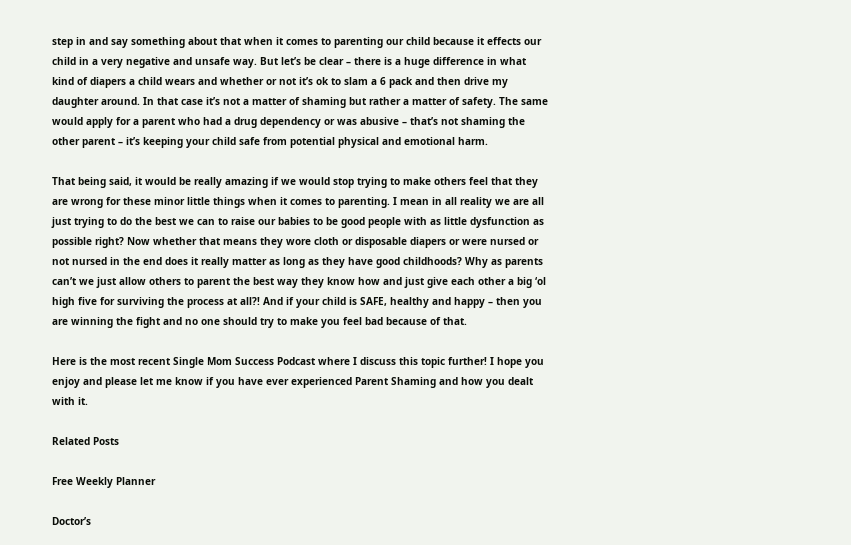step in and say something about that when it comes to parenting our child because it effects our child in a very negative and unsafe way. But let’s be clear – there is a huge difference in what kind of diapers a child wears and whether or not it’s ok to slam a 6 pack and then drive my daughter around. In that case it’s not a matter of shaming but rather a matter of safety. The same would apply for a parent who had a drug dependency or was abusive – that’s not shaming the other parent – it’s keeping your child safe from potential physical and emotional harm.

That being said, it would be really amazing if we would stop trying to make others feel that they are wrong for these minor little things when it comes to parenting. I mean in all reality we are all just trying to do the best we can to raise our babies to be good people with as little dysfunction as possible right? Now whether that means they wore cloth or disposable diapers or were nursed or not nursed in the end does it really matter as long as they have good childhoods? Why as parents can’t we just allow others to parent the best way they know how and just give each other a big ‘ol high five for surviving the process at all?! And if your child is SAFE, healthy and happy – then you are winning the fight and no one should try to make you feel bad because of that.

Here is the most recent Single Mom Success Podcast where I discuss this topic further! I hope you enjoy and please let me know if you have ever experienced Parent Shaming and how you dealt with it.

Related Posts

Free Weekly Planner

Doctor’s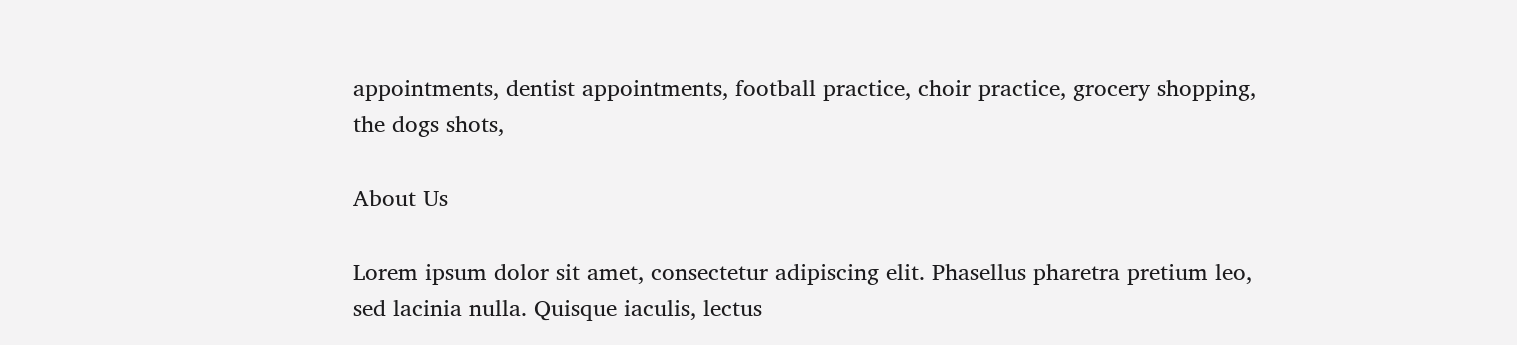appointments, dentist appointments, football practice, choir practice, grocery shopping, the dogs shots,

About Us

Lorem ipsum dolor sit amet, consectetur adipiscing elit. Phasellus pharetra pretium leo, sed lacinia nulla. Quisque iaculis, lectus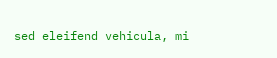sed eleifend vehicula, mi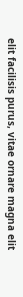elit facilisis purus, vitae ornare magna elit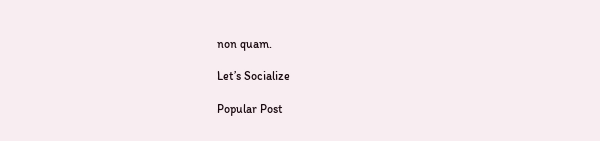non quam.

Let’s Socialize

Popular Post